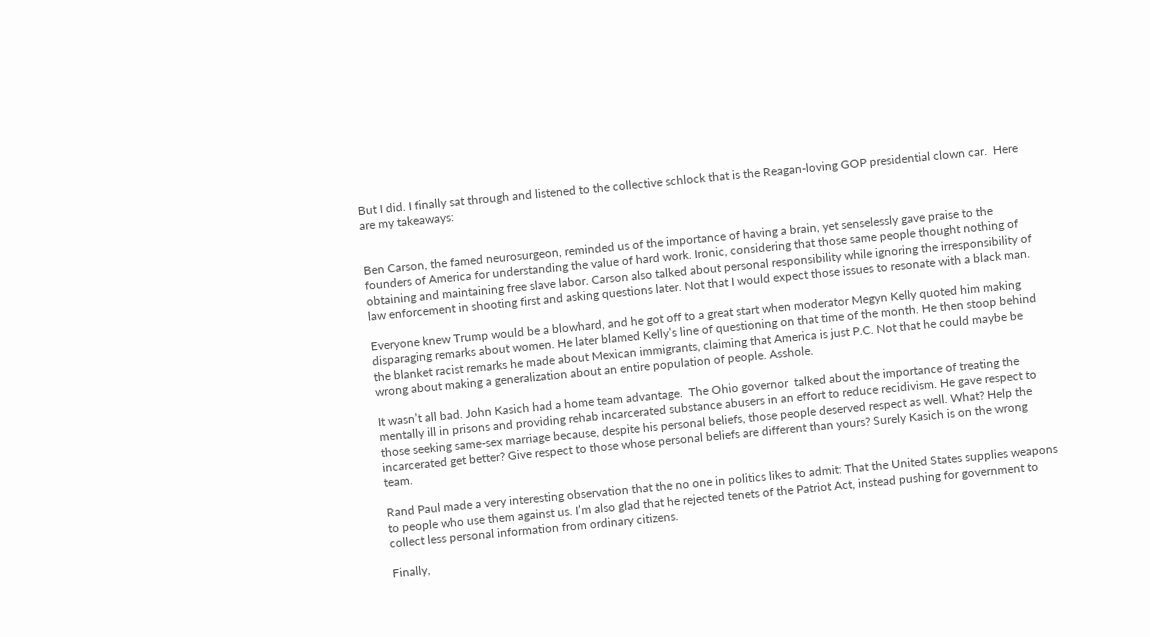But I did. I finally sat through and listened to the collective schlock that is the Reagan-loving GOP presidential clown car.  Here are my takeaways:


Ben Carson, the famed neurosurgeon, reminded us of the importance of having a brain, yet senselessly gave praise to the founders of America for understanding the value of hard work. Ironic, considering that those same people thought nothing of obtaining and maintaining free slave labor. Carson also talked about personal responsibility while ignoring the irresponsibility of law enforcement in shooting first and asking questions later. Not that I would expect those issues to resonate with a black man.

Everyone knew Trump would be a blowhard, and he got off to a great start when moderator Megyn Kelly quoted him making disparaging remarks about women. He later blamed Kelly’s line of questioning on that time of the month. He then stoop behind the blanket racist remarks he made about Mexican immigrants, claiming that America is just P.C. Not that he could maybe be wrong about making a generalization about an entire population of people. Asshole.

It wasn’t all bad. John Kasich had a home team advantage.  The Ohio governor  talked about the importance of treating the mentally ill in prisons and providing rehab incarcerated substance abusers in an effort to reduce recidivism. He gave respect to those seeking same-sex marriage because, despite his personal beliefs, those people deserved respect as well. What? Help the incarcerated get better? Give respect to those whose personal beliefs are different than yours? Surely Kasich is on the wrong team.

Rand Paul made a very interesting observation that the no one in politics likes to admit: That the United States supplies weapons to people who use them against us. I’m also glad that he rejected tenets of the Patriot Act, instead pushing for government to collect less personal information from ordinary citizens.

Finally,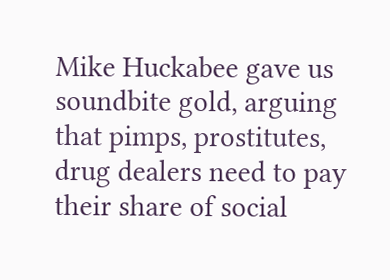Mike Huckabee gave us soundbite gold, arguing that pimps, prostitutes, drug dealers need to pay their share of social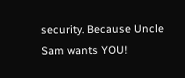security. Because Uncle Sam wants YOU!